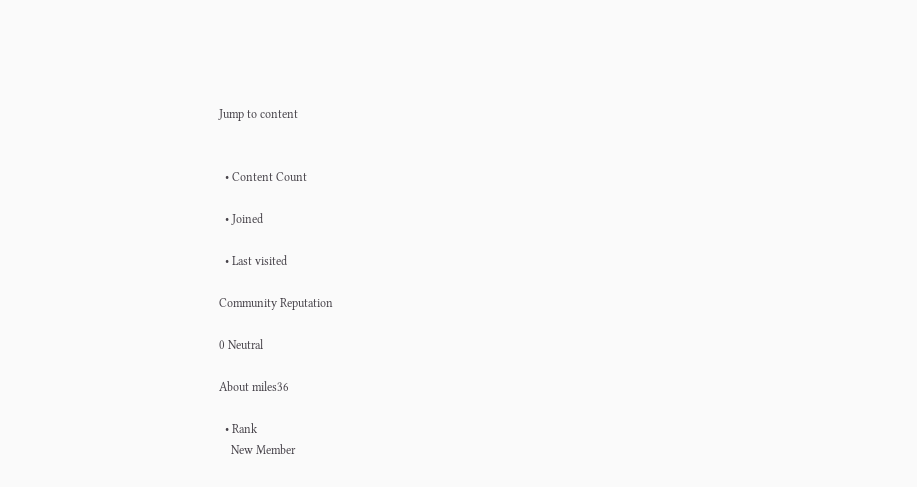Jump to content


  • Content Count

  • Joined

  • Last visited

Community Reputation

0 Neutral

About miles36

  • Rank
    New Member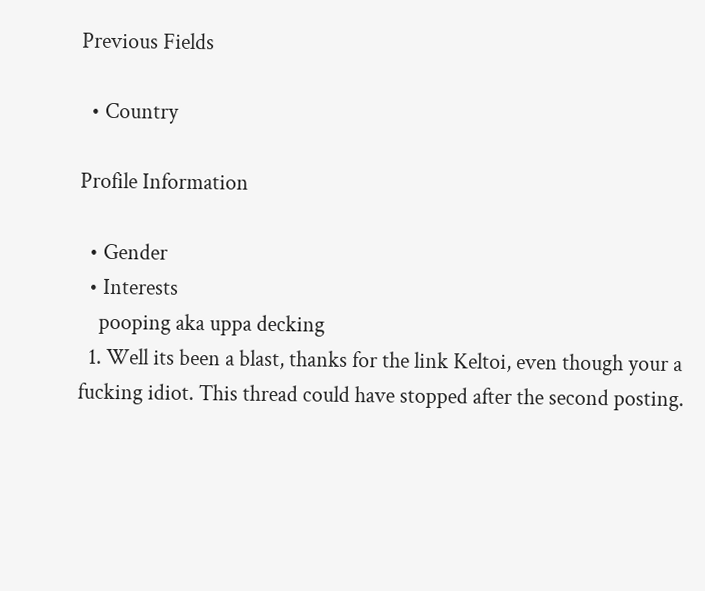Previous Fields

  • Country

Profile Information

  • Gender
  • Interests
    pooping aka uppa decking
  1. Well its been a blast, thanks for the link Keltoi, even though your a fucking idiot. This thread could have stopped after the second posting.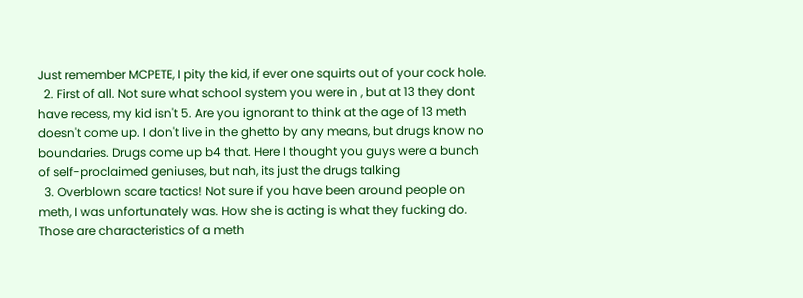Just remember MCPETE, I pity the kid, if ever one squirts out of your cock hole.
  2. First of all. Not sure what school system you were in , but at 13 they dont have recess, my kid isn't 5. Are you ignorant to think at the age of 13 meth doesn't come up. I don't live in the ghetto by any means, but drugs know no boundaries. Drugs come up b4 that. Here I thought you guys were a bunch of self-proclaimed geniuses, but nah, its just the drugs talking
  3. Overblown scare tactics! Not sure if you have been around people on meth, I was unfortunately was. How she is acting is what they fucking do. Those are characteristics of a meth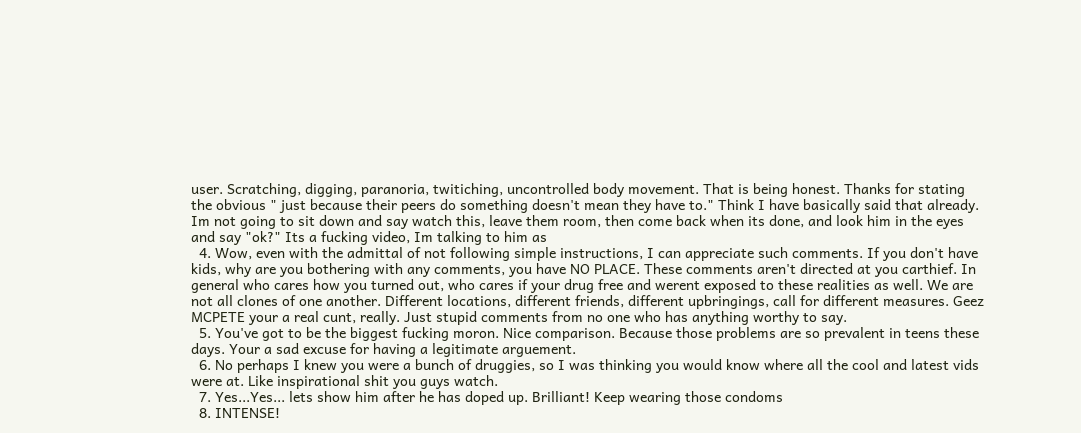user. Scratching, digging, paranoria, twitiching, uncontrolled body movement. That is being honest. Thanks for stating the obvious " just because their peers do something doesn't mean they have to." Think I have basically said that already. Im not going to sit down and say watch this, leave them room, then come back when its done, and look him in the eyes and say "ok?" Its a fucking video, Im talking to him as
  4. Wow, even with the admittal of not following simple instructions, I can appreciate such comments. If you don't have kids, why are you bothering with any comments, you have NO PLACE. These comments aren't directed at you carthief. In general who cares how you turned out, who cares if your drug free and werent exposed to these realities as well. We are not all clones of one another. Different locations, different friends, different upbringings, call for different measures. Geez MCPETE your a real cunt, really. Just stupid comments from no one who has anything worthy to say.
  5. You've got to be the biggest fucking moron. Nice comparison. Because those problems are so prevalent in teens these days. Your a sad excuse for having a legitimate arguement.
  6. No perhaps I knew you were a bunch of druggies, so I was thinking you would know where all the cool and latest vids were at. Like inspirational shit you guys watch.
  7. Yes...Yes... lets show him after he has doped up. Brilliant! Keep wearing those condoms
  8. INTENSE!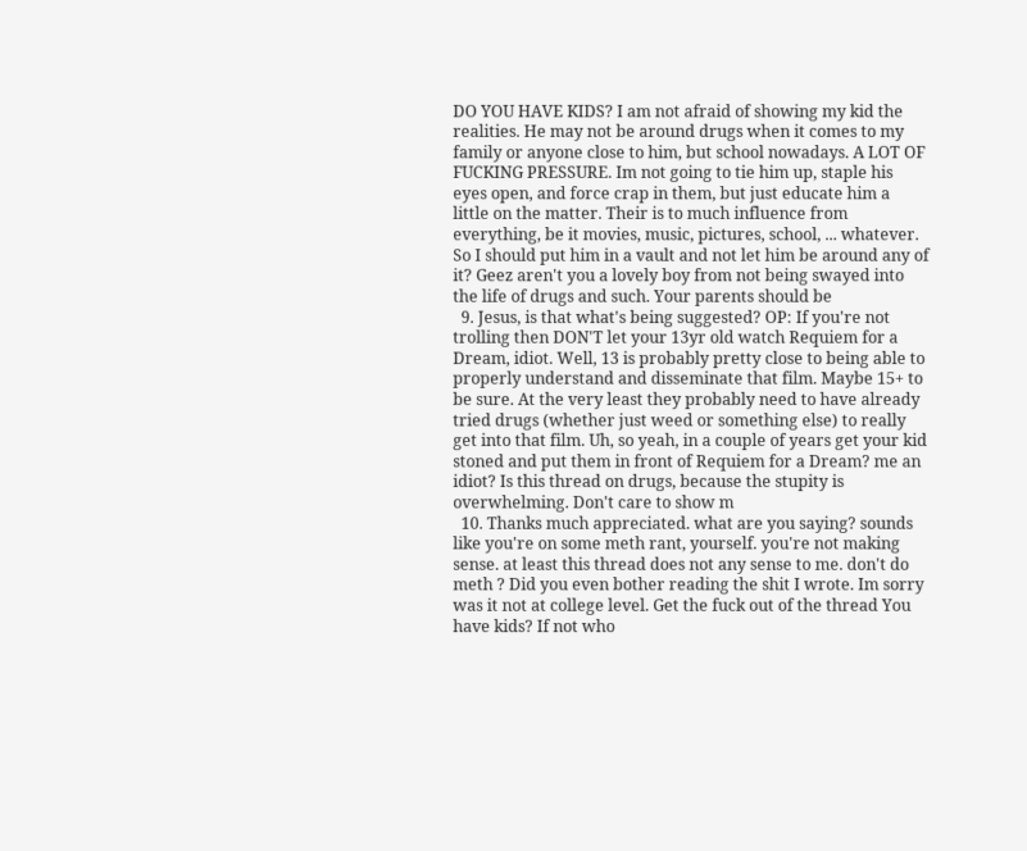DO YOU HAVE KIDS? I am not afraid of showing my kid the realities. He may not be around drugs when it comes to my family or anyone close to him, but school nowadays. A LOT OF FUCKING PRESSURE. Im not going to tie him up, staple his eyes open, and force crap in them, but just educate him a little on the matter. Their is to much influence from everything, be it movies, music, pictures, school, ... whatever. So I should put him in a vault and not let him be around any of it? Geez aren't you a lovely boy from not being swayed into the life of drugs and such. Your parents should be
  9. Jesus, is that what's being suggested? OP: If you're not trolling then DON'T let your 13yr old watch Requiem for a Dream, idiot. Well, 13 is probably pretty close to being able to properly understand and disseminate that film. Maybe 15+ to be sure. At the very least they probably need to have already tried drugs (whether just weed or something else) to really get into that film. Uh, so yeah, in a couple of years get your kid stoned and put them in front of Requiem for a Dream? me an idiot? Is this thread on drugs, because the stupity is overwhelming. Don't care to show m
  10. Thanks much appreciated. what are you saying? sounds like you're on some meth rant, yourself. you're not making sense. at least this thread does not any sense to me. don't do meth ? Did you even bother reading the shit I wrote. Im sorry was it not at college level. Get the fuck out of the thread You have kids? If not who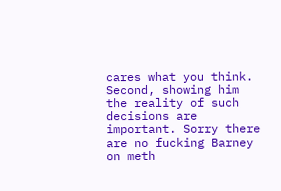cares what you think. Second, showing him the reality of such decisions are important. Sorry there are no fucking Barney on meth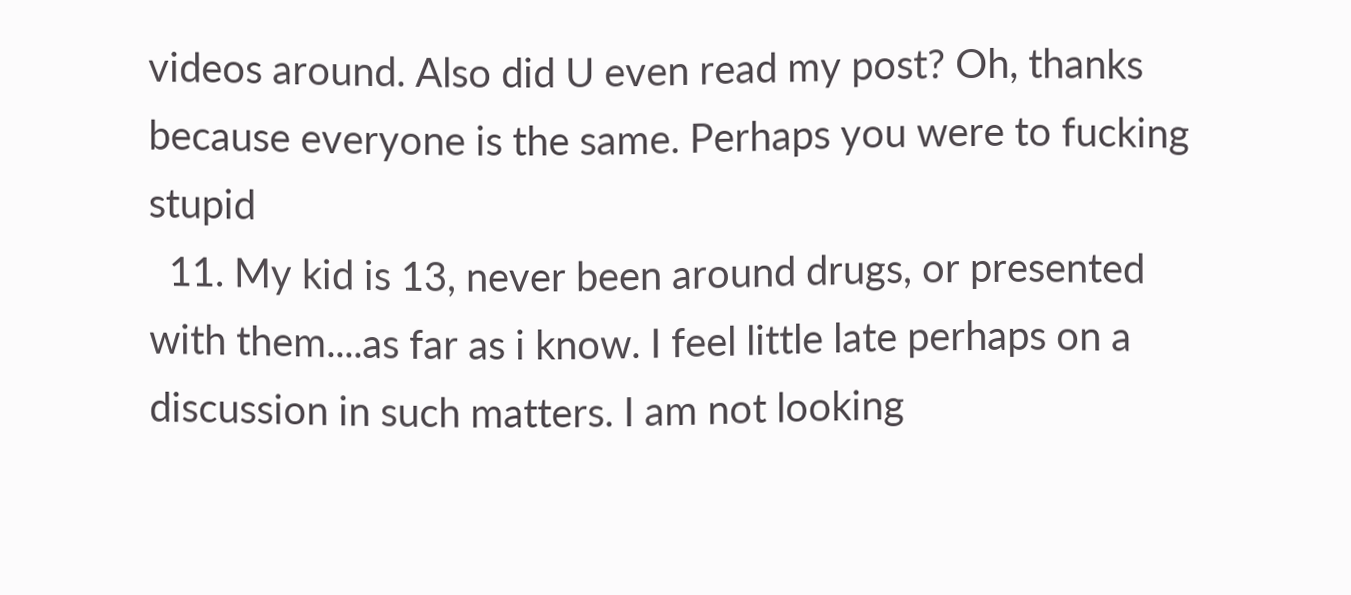videos around. Also did U even read my post? Oh, thanks because everyone is the same. Perhaps you were to fucking stupid
  11. My kid is 13, never been around drugs, or presented with them....as far as i know. I feel little late perhaps on a discussion in such matters. I am not looking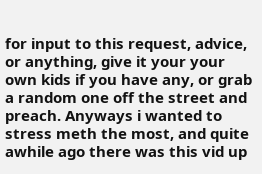for input to this request, advice, or anything, give it your your own kids if you have any, or grab a random one off the street and preach. Anyways i wanted to stress meth the most, and quite awhile ago there was this vid up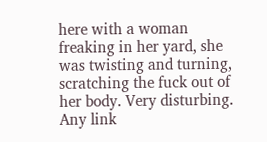here with a woman freaking in her yard, she was twisting and turning, scratching the fuck out of her body. Very disturbing. Any link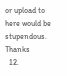or upload to here would be stupendous. Thanks
  12.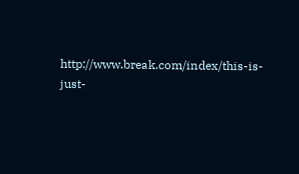http://www.break.com/index/this-is-just-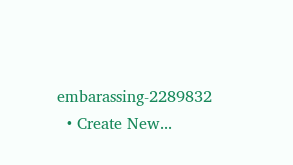embarassing-2289832
  • Create New...